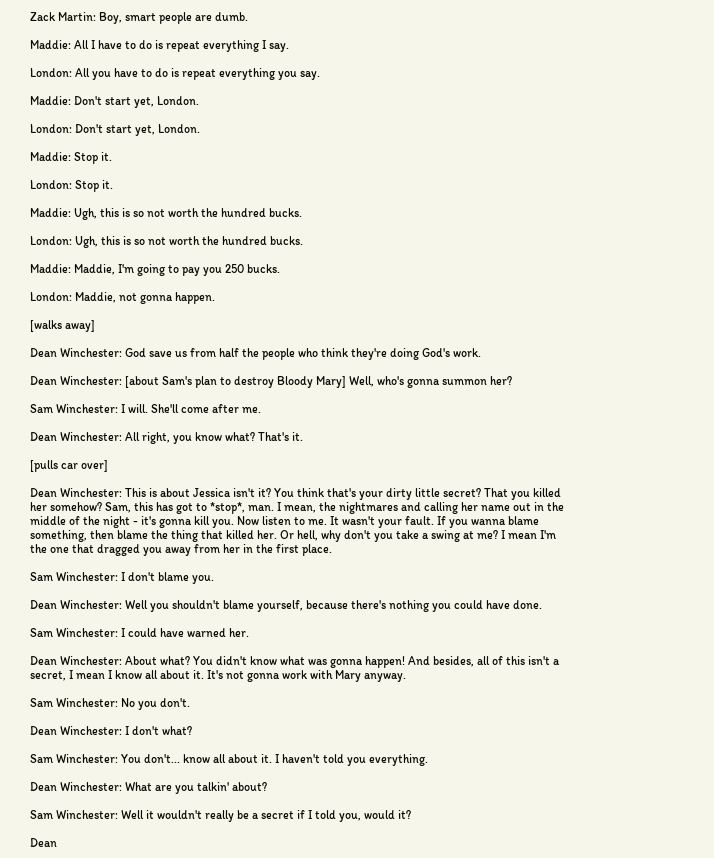Zack Martin: Boy, smart people are dumb.

Maddie: All I have to do is repeat everything I say.

London: All you have to do is repeat everything you say.

Maddie: Don't start yet, London.

London: Don't start yet, London.

Maddie: Stop it.

London: Stop it.

Maddie: Ugh, this is so not worth the hundred bucks.

London: Ugh, this is so not worth the hundred bucks.

Maddie: Maddie, I'm going to pay you 250 bucks.

London: Maddie, not gonna happen.

[walks away]

Dean Winchester: God save us from half the people who think they're doing God's work.

Dean Winchester: [about Sam's plan to destroy Bloody Mary] Well, who's gonna summon her?

Sam Winchester: I will. She'll come after me.

Dean Winchester: All right, you know what? That's it.

[pulls car over]

Dean Winchester: This is about Jessica isn't it? You think that's your dirty little secret? That you killed her somehow? Sam, this has got to *stop*, man. I mean, the nightmares and calling her name out in the middle of the night - it's gonna kill you. Now listen to me. It wasn't your fault. If you wanna blame something, then blame the thing that killed her. Or hell, why don't you take a swing at me? I mean I'm the one that dragged you away from her in the first place.

Sam Winchester: I don't blame you.

Dean Winchester: Well you shouldn't blame yourself, because there's nothing you could have done.

Sam Winchester: I could have warned her.

Dean Winchester: About what? You didn't know what was gonna happen! And besides, all of this isn't a secret, I mean I know all about it. It's not gonna work with Mary anyway.

Sam Winchester: No you don't.

Dean Winchester: I don't what?

Sam Winchester: You don't... know all about it. I haven't told you everything.

Dean Winchester: What are you talkin' about?

Sam Winchester: Well it wouldn't really be a secret if I told you, would it?

Dean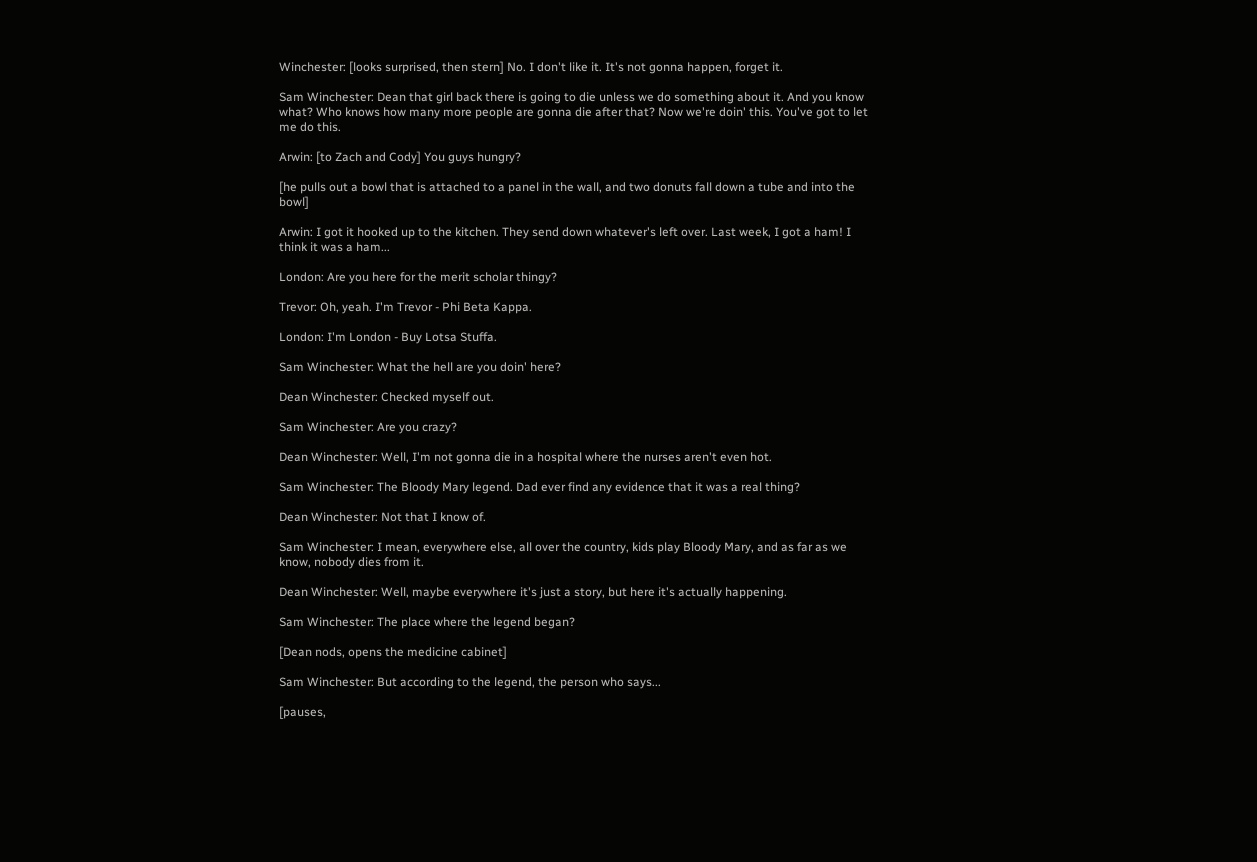Winchester: [looks surprised, then stern] No. I don't like it. It's not gonna happen, forget it.

Sam Winchester: Dean that girl back there is going to die unless we do something about it. And you know what? Who knows how many more people are gonna die after that? Now we're doin' this. You've got to let me do this.

Arwin: [to Zach and Cody] You guys hungry?

[he pulls out a bowl that is attached to a panel in the wall, and two donuts fall down a tube and into the bowl]

Arwin: I got it hooked up to the kitchen. They send down whatever's left over. Last week, I got a ham! I think it was a ham...

London: Are you here for the merit scholar thingy?

Trevor: Oh, yeah. I'm Trevor - Phi Beta Kappa.

London: I'm London - Buy Lotsa Stuffa.

Sam Winchester: What the hell are you doin' here?

Dean Winchester: Checked myself out.

Sam Winchester: Are you crazy?

Dean Winchester: Well, I'm not gonna die in a hospital where the nurses aren't even hot.

Sam Winchester: The Bloody Mary legend. Dad ever find any evidence that it was a real thing?

Dean Winchester: Not that I know of.

Sam Winchester: I mean, everywhere else, all over the country, kids play Bloody Mary, and as far as we know, nobody dies from it.

Dean Winchester: Well, maybe everywhere it's just a story, but here it's actually happening.

Sam Winchester: The place where the legend began?

[Dean nods, opens the medicine cabinet]

Sam Winchester: But according to the legend, the person who says...

[pauses,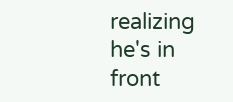realizing he's in front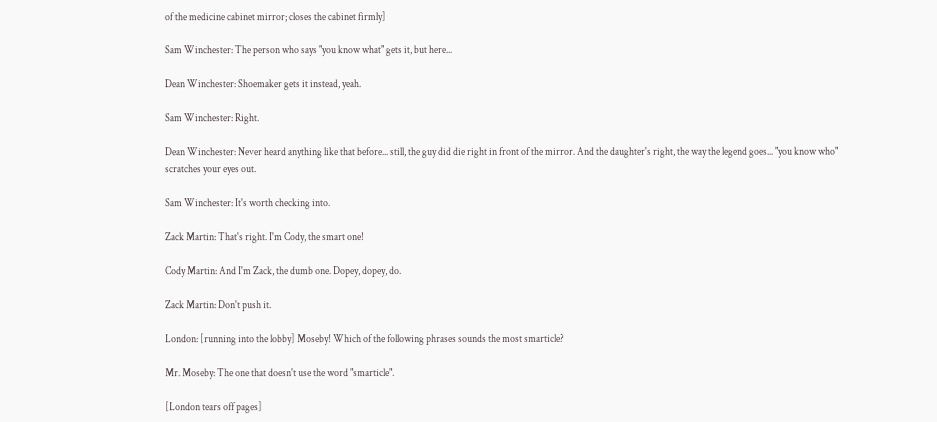of the medicine cabinet mirror; closes the cabinet firmly]

Sam Winchester: The person who says "you know what" gets it, but here...

Dean Winchester: Shoemaker gets it instead, yeah.

Sam Winchester: Right.

Dean Winchester: Never heard anything like that before... still, the guy did die right in front of the mirror. And the daughter's right, the way the legend goes... "you know who" scratches your eyes out.

Sam Winchester: It's worth checking into.

Zack Martin: That's right. I'm Cody, the smart one!

Cody Martin: And I'm Zack, the dumb one. Dopey, dopey, do.

Zack Martin: Don't push it.

London: [running into the lobby] Moseby! Which of the following phrases sounds the most smarticle?

Mr. Moseby: The one that doesn't use the word "smarticle".

[London tears off pages]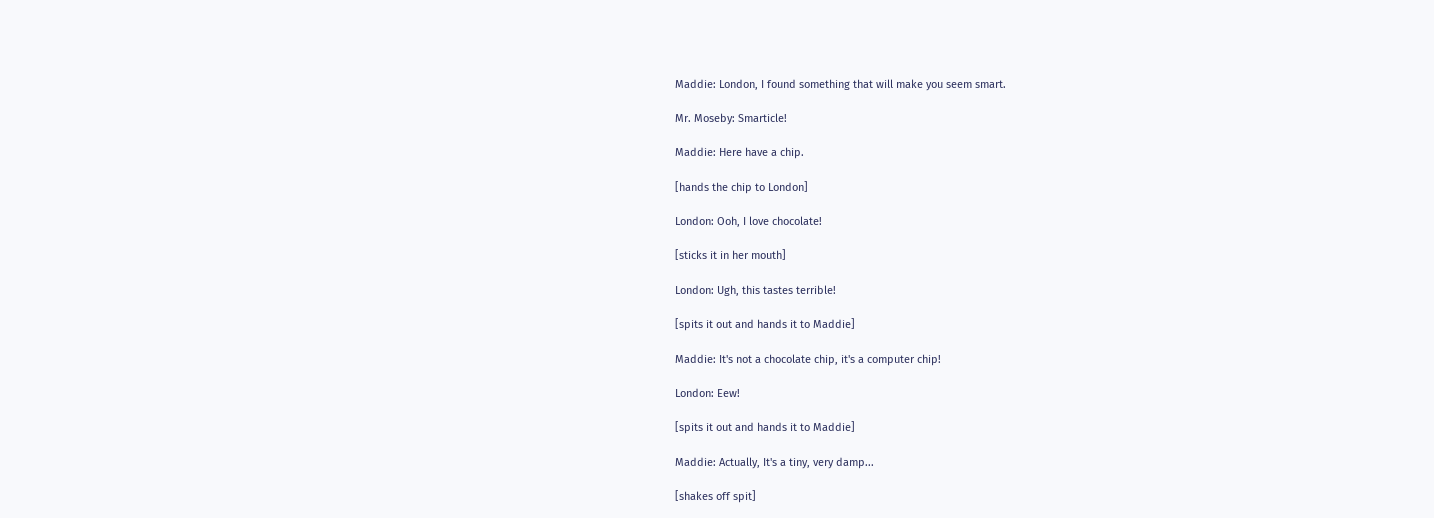Maddie: London, I found something that will make you seem smart.

Mr. Moseby: Smarticle!

Maddie: Here have a chip.

[hands the chip to London]

London: Ooh, I love chocolate!

[sticks it in her mouth]

London: Ugh, this tastes terrible!

[spits it out and hands it to Maddie]

Maddie: It's not a chocolate chip, it's a computer chip!

London: Eew!

[spits it out and hands it to Maddie]

Maddie: Actually, It's a tiny, very damp...

[shakes off spit]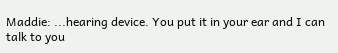Maddie: ...hearing device. You put it in your ear and I can talk to you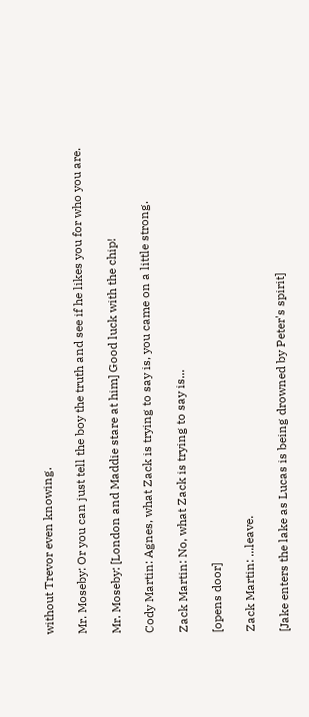without Trevor even knowing.

Mr. Moseby: Or you can just tell the boy the truth and see if he likes you for who you are.

Mr. Moseby: [London and Maddie stare at him] Good luck with the chip!

Cody Martin: Agnes, what Zack is trying to say is, you came on a little strong.

Zack Martin: No, what Zack is trying to say is...

[opens door]

Zack Martin: ...leave.

[Jake enters the lake as Lucas is being drowned by Peter's spirit]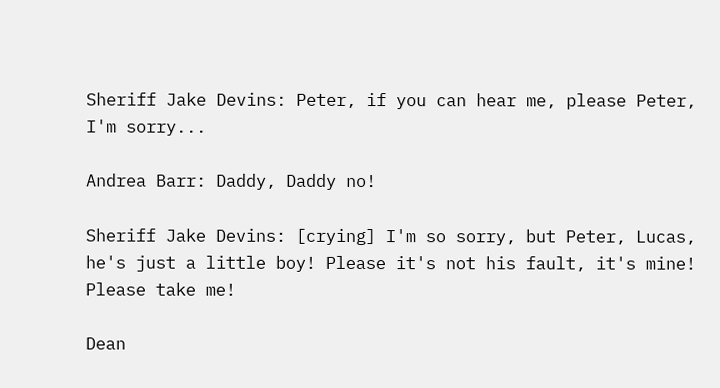Sheriff Jake Devins: Peter, if you can hear me, please Peter, I'm sorry...

Andrea Barr: Daddy, Daddy no!

Sheriff Jake Devins: [crying] I'm so sorry, but Peter, Lucas, he's just a little boy! Please it's not his fault, it's mine! Please take me!

Dean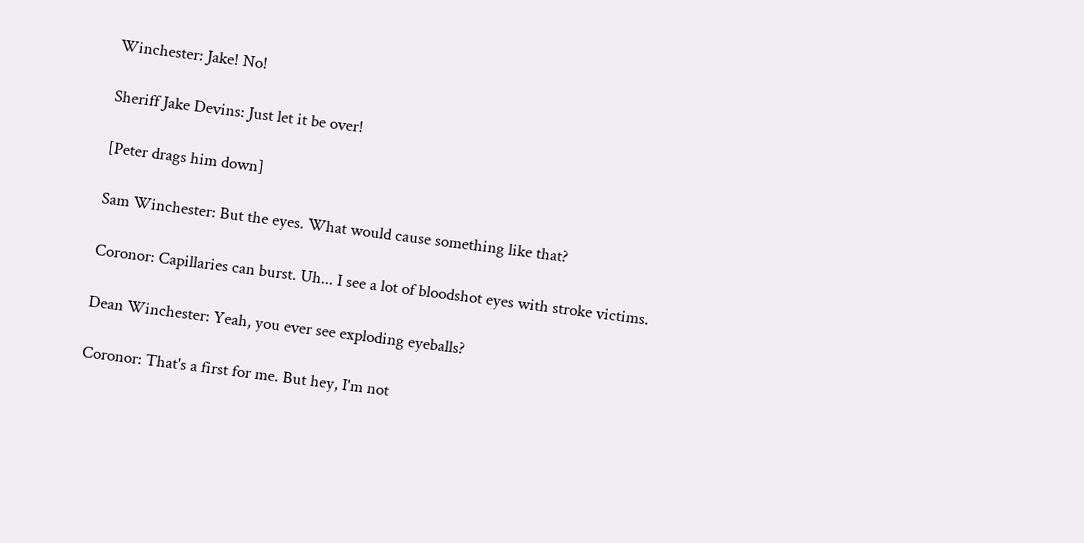Winchester: Jake! No!

Sheriff Jake Devins: Just let it be over!

[Peter drags him down]

Sam Winchester: But the eyes. What would cause something like that?

Coronor: Capillaries can burst. Uh... I see a lot of bloodshot eyes with stroke victims.

Dean Winchester: Yeah, you ever see exploding eyeballs?

Coronor: That's a first for me. But hey, I'm not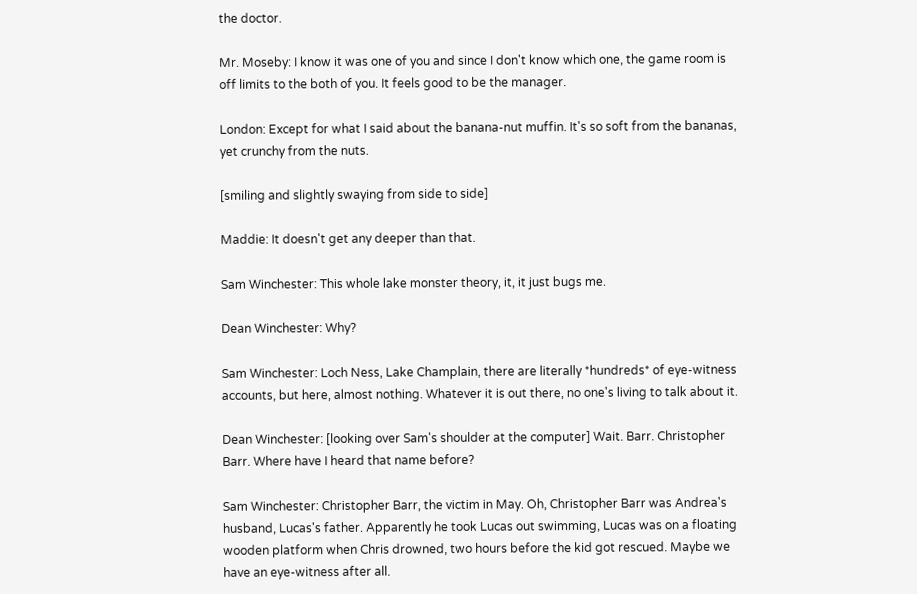the doctor.

Mr. Moseby: I know it was one of you and since I don't know which one, the game room is off limits to the both of you. It feels good to be the manager.

London: Except for what I said about the banana-nut muffin. It's so soft from the bananas, yet crunchy from the nuts.

[smiling and slightly swaying from side to side]

Maddie: It doesn't get any deeper than that.

Sam Winchester: This whole lake monster theory, it, it just bugs me.

Dean Winchester: Why?

Sam Winchester: Loch Ness, Lake Champlain, there are literally *hundreds* of eye-witness accounts, but here, almost nothing. Whatever it is out there, no one's living to talk about it.

Dean Winchester: [looking over Sam's shoulder at the computer] Wait. Barr. Christopher Barr. Where have I heard that name before?

Sam Winchester: Christopher Barr, the victim in May. Oh, Christopher Barr was Andrea's husband, Lucas's father. Apparently he took Lucas out swimming, Lucas was on a floating wooden platform when Chris drowned, two hours before the kid got rescued. Maybe we have an eye-witness after all.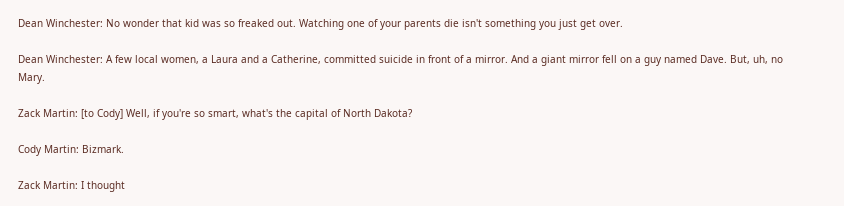Dean Winchester: No wonder that kid was so freaked out. Watching one of your parents die isn't something you just get over.

Dean Winchester: A few local women, a Laura and a Catherine, committed suicide in front of a mirror. And a giant mirror fell on a guy named Dave. But, uh, no Mary.

Zack Martin: [to Cody] Well, if you're so smart, what's the capital of North Dakota?

Cody Martin: Bizmark.

Zack Martin: I thought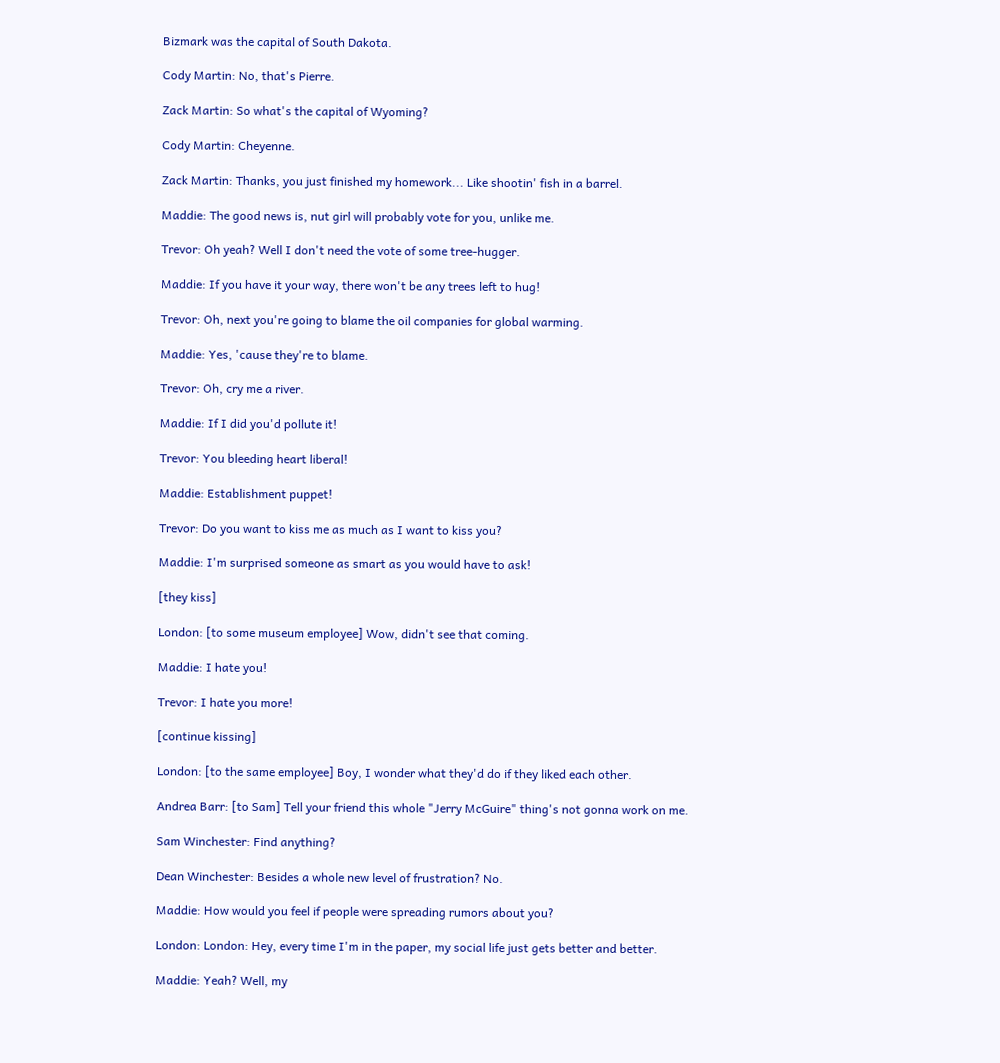Bizmark was the capital of South Dakota.

Cody Martin: No, that's Pierre.

Zack Martin: So what's the capital of Wyoming?

Cody Martin: Cheyenne.

Zack Martin: Thanks, you just finished my homework... Like shootin' fish in a barrel.

Maddie: The good news is, nut girl will probably vote for you, unlike me.

Trevor: Oh yeah? Well I don't need the vote of some tree-hugger.

Maddie: If you have it your way, there won't be any trees left to hug!

Trevor: Oh, next you're going to blame the oil companies for global warming.

Maddie: Yes, 'cause they're to blame.

Trevor: Oh, cry me a river.

Maddie: If I did you'd pollute it!

Trevor: You bleeding heart liberal!

Maddie: Establishment puppet!

Trevor: Do you want to kiss me as much as I want to kiss you?

Maddie: I'm surprised someone as smart as you would have to ask!

[they kiss]

London: [to some museum employee] Wow, didn't see that coming.

Maddie: I hate you!

Trevor: I hate you more!

[continue kissing]

London: [to the same employee] Boy, I wonder what they'd do if they liked each other.

Andrea Barr: [to Sam] Tell your friend this whole "Jerry McGuire" thing's not gonna work on me.

Sam Winchester: Find anything?

Dean Winchester: Besides a whole new level of frustration? No.

Maddie: How would you feel if people were spreading rumors about you?

London: London: Hey, every time I'm in the paper, my social life just gets better and better.

Maddie: Yeah? Well, my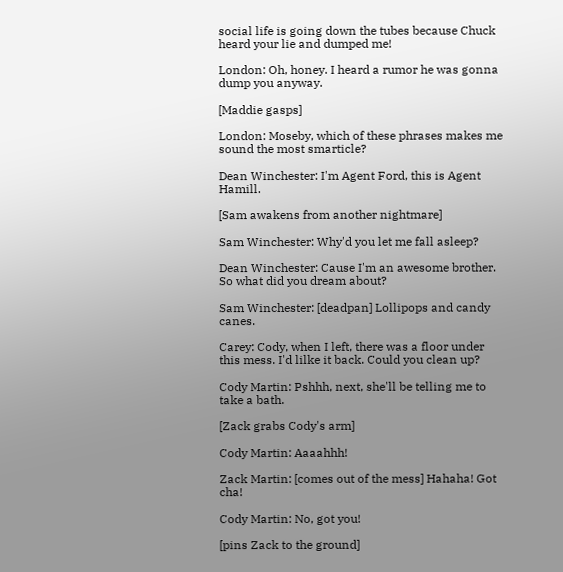social life is going down the tubes because Chuck heard your lie and dumped me!

London: Oh, honey. I heard a rumor he was gonna dump you anyway.

[Maddie gasps]

London: Moseby, which of these phrases makes me sound the most smarticle?

Dean Winchester: I'm Agent Ford, this is Agent Hamill.

[Sam awakens from another nightmare]

Sam Winchester: Why'd you let me fall asleep?

Dean Winchester: Cause I'm an awesome brother. So what did you dream about?

Sam Winchester: [deadpan] Lollipops and candy canes.

Carey: Cody, when I left, there was a floor under this mess. I'd lilke it back. Could you clean up?

Cody Martin: Pshhh, next, she'll be telling me to take a bath.

[Zack grabs Cody's arm]

Cody Martin: Aaaahhh!

Zack Martin: [comes out of the mess] Hahaha! Got cha!

Cody Martin: No, got you!

[pins Zack to the ground]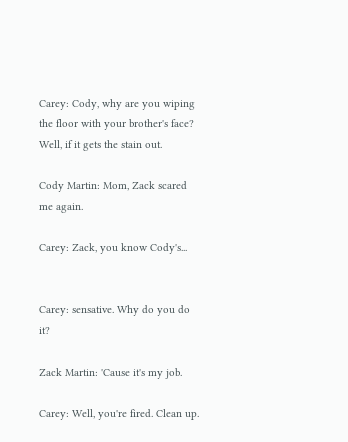Carey: Cody, why are you wiping the floor with your brother's face? Well, if it gets the stain out.

Cody Martin: Mom, Zack scared me again.

Carey: Zack, you know Cody's...


Carey: sensative. Why do you do it?

Zack Martin: 'Cause it's my job.

Carey: Well, you're fired. Clean up.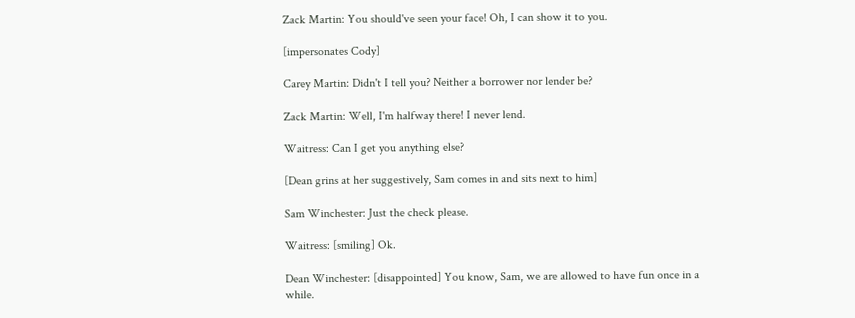Zack Martin: You should've seen your face! Oh, I can show it to you.

[impersonates Cody]

Carey Martin: Didn't I tell you? Neither a borrower nor lender be?

Zack Martin: Well, I'm halfway there! I never lend.

Waitress: Can I get you anything else?

[Dean grins at her suggestively, Sam comes in and sits next to him]

Sam Winchester: Just the check please.

Waitress: [smiling] Ok.

Dean Winchester: [disappointed] You know, Sam, we are allowed to have fun once in a while.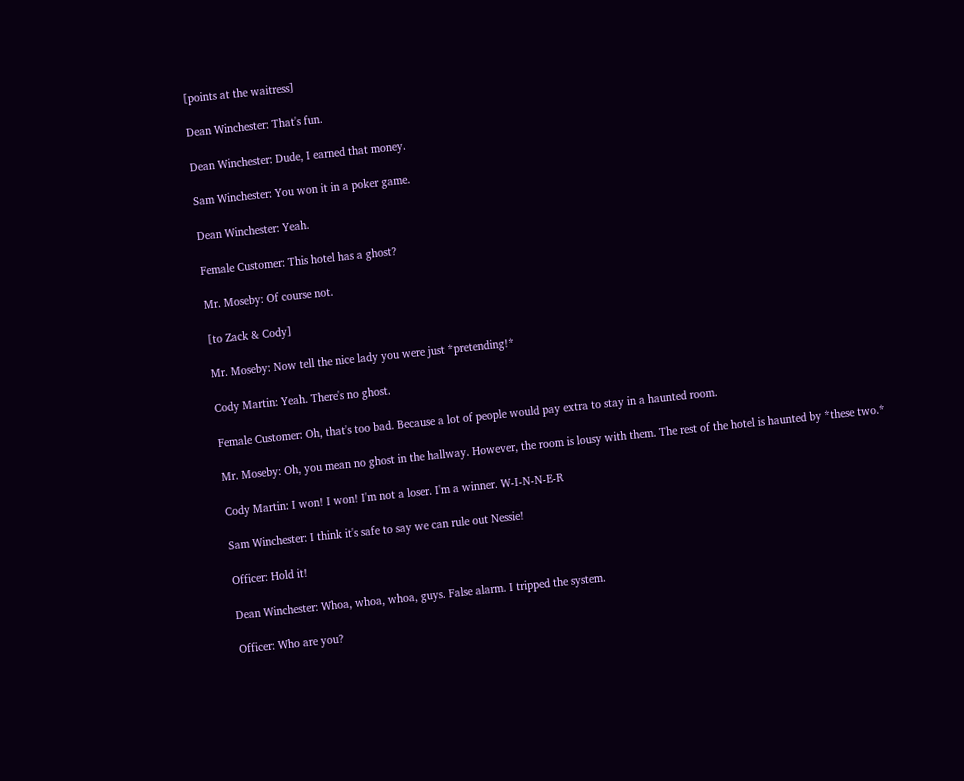[points at the waitress]

Dean Winchester: That's fun.

Dean Winchester: Dude, I earned that money.

Sam Winchester: You won it in a poker game.

Dean Winchester: Yeah.

Female Customer: This hotel has a ghost?

Mr. Moseby: Of course not.

[to Zack & Cody]

Mr. Moseby: Now tell the nice lady you were just *pretending!*

Cody Martin: Yeah. There's no ghost.

Female Customer: Oh, that's too bad. Because a lot of people would pay extra to stay in a haunted room.

Mr. Moseby: Oh, you mean no ghost in the hallway. However, the room is lousy with them. The rest of the hotel is haunted by *these two.*

Cody Martin: I won! I won! I'm not a loser. I'm a winner. W-I-N-N-E-R

Sam Winchester: I think it's safe to say we can rule out Nessie!

Officer: Hold it!

Dean Winchester: Whoa, whoa, whoa, guys. False alarm. I tripped the system.

Officer: Who are you?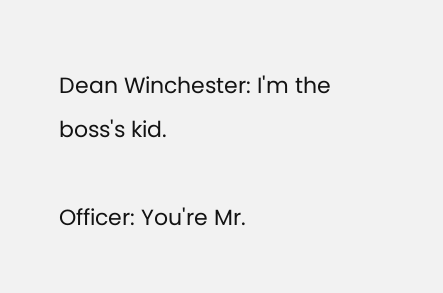Dean Winchester: I'm the boss's kid.

Officer: You're Mr.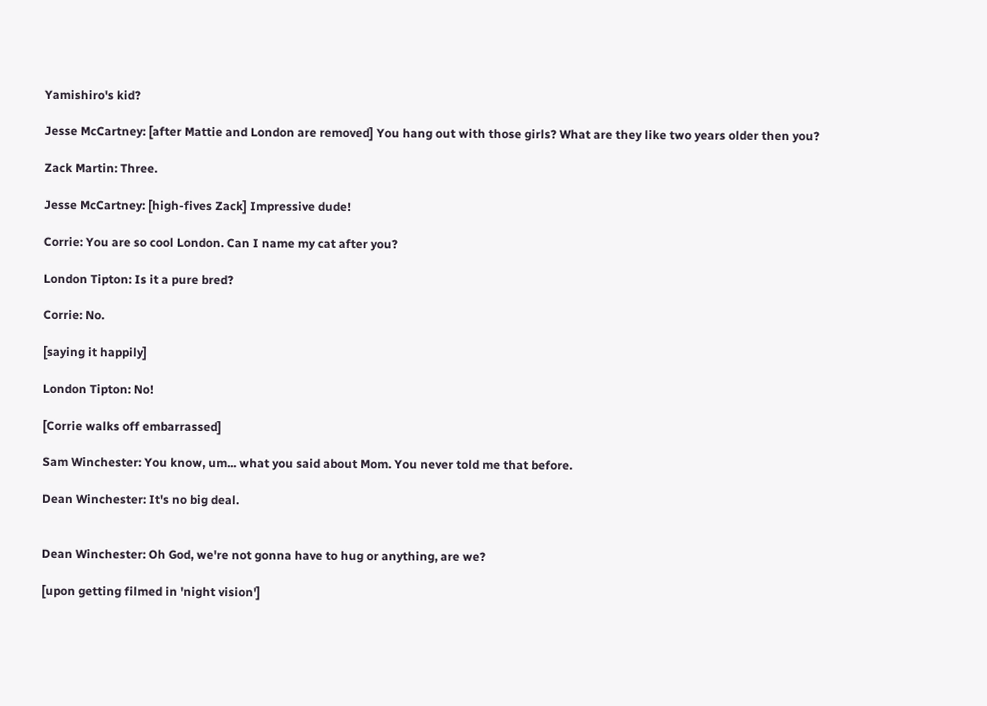Yamishiro's kid?

Jesse McCartney: [after Mattie and London are removed] You hang out with those girls? What are they like two years older then you?

Zack Martin: Three.

Jesse McCartney: [high-fives Zack] Impressive dude!

Corrie: You are so cool London. Can I name my cat after you?

London Tipton: Is it a pure bred?

Corrie: No.

[saying it happily]

London Tipton: No!

[Corrie walks off embarrassed]

Sam Winchester: You know, um... what you said about Mom. You never told me that before.

Dean Winchester: It's no big deal.


Dean Winchester: Oh God, we're not gonna have to hug or anything, are we?

[upon getting filmed in 'night vision']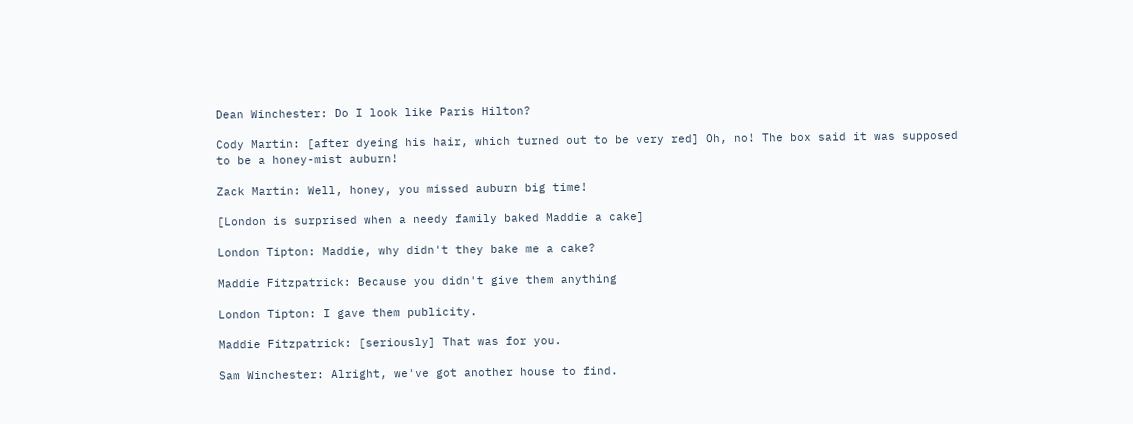Dean Winchester: Do I look like Paris Hilton?

Cody Martin: [after dyeing his hair, which turned out to be very red] Oh, no! The box said it was supposed to be a honey-mist auburn!

Zack Martin: Well, honey, you missed auburn big time!

[London is surprised when a needy family baked Maddie a cake]

London Tipton: Maddie, why didn't they bake me a cake?

Maddie Fitzpatrick: Because you didn't give them anything

London Tipton: I gave them publicity.

Maddie Fitzpatrick: [seriously] That was for you.

Sam Winchester: Alright, we've got another house to find.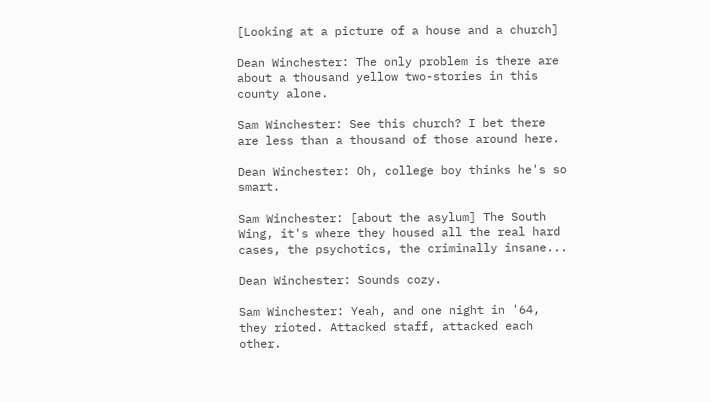[Looking at a picture of a house and a church]

Dean Winchester: The only problem is there are about a thousand yellow two-stories in this county alone.

Sam Winchester: See this church? I bet there are less than a thousand of those around here.

Dean Winchester: Oh, college boy thinks he's so smart.

Sam Winchester: [about the asylum] The South Wing, it's where they housed all the real hard cases, the psychotics, the criminally insane...

Dean Winchester: Sounds cozy.

Sam Winchester: Yeah, and one night in '64, they rioted. Attacked staff, attacked each other.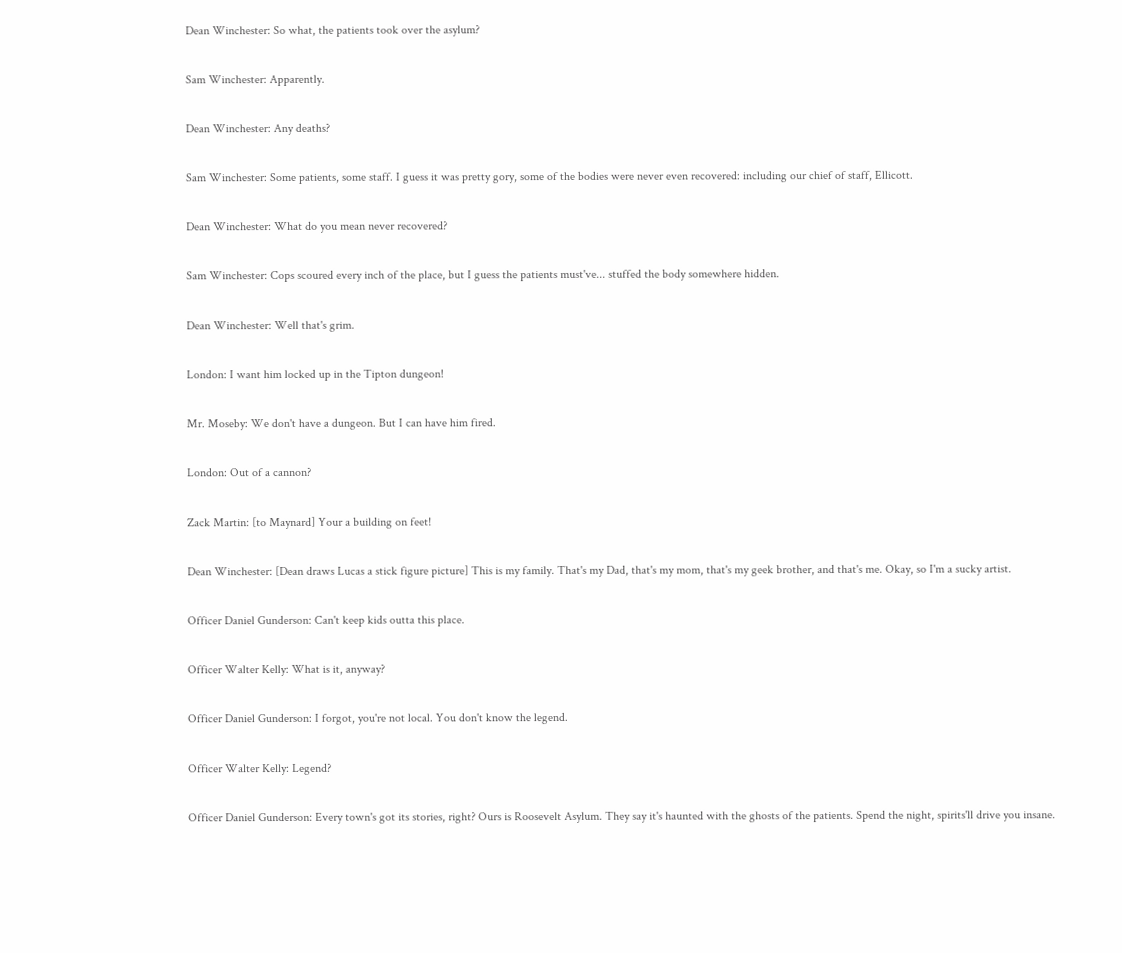Dean Winchester: So what, the patients took over the asylum?

Sam Winchester: Apparently.

Dean Winchester: Any deaths?

Sam Winchester: Some patients, some staff. I guess it was pretty gory, some of the bodies were never even recovered: including our chief of staff, Ellicott.

Dean Winchester: What do you mean never recovered?

Sam Winchester: Cops scoured every inch of the place, but I guess the patients must've... stuffed the body somewhere hidden.

Dean Winchester: Well that's grim.

London: I want him locked up in the Tipton dungeon!

Mr. Moseby: We don't have a dungeon. But I can have him fired.

London: Out of a cannon?

Zack Martin: [to Maynard] Your a building on feet!

Dean Winchester: [Dean draws Lucas a stick figure picture] This is my family. That's my Dad, that's my mom, that's my geek brother, and that's me. Okay, so I'm a sucky artist.

Officer Daniel Gunderson: Can't keep kids outta this place.

Officer Walter Kelly: What is it, anyway?

Officer Daniel Gunderson: I forgot, you're not local. You don't know the legend.

Officer Walter Kelly: Legend?

Officer Daniel Gunderson: Every town's got its stories, right? Ours is Roosevelt Asylum. They say it's haunted with the ghosts of the patients. Spend the night, spirits'll drive you insane.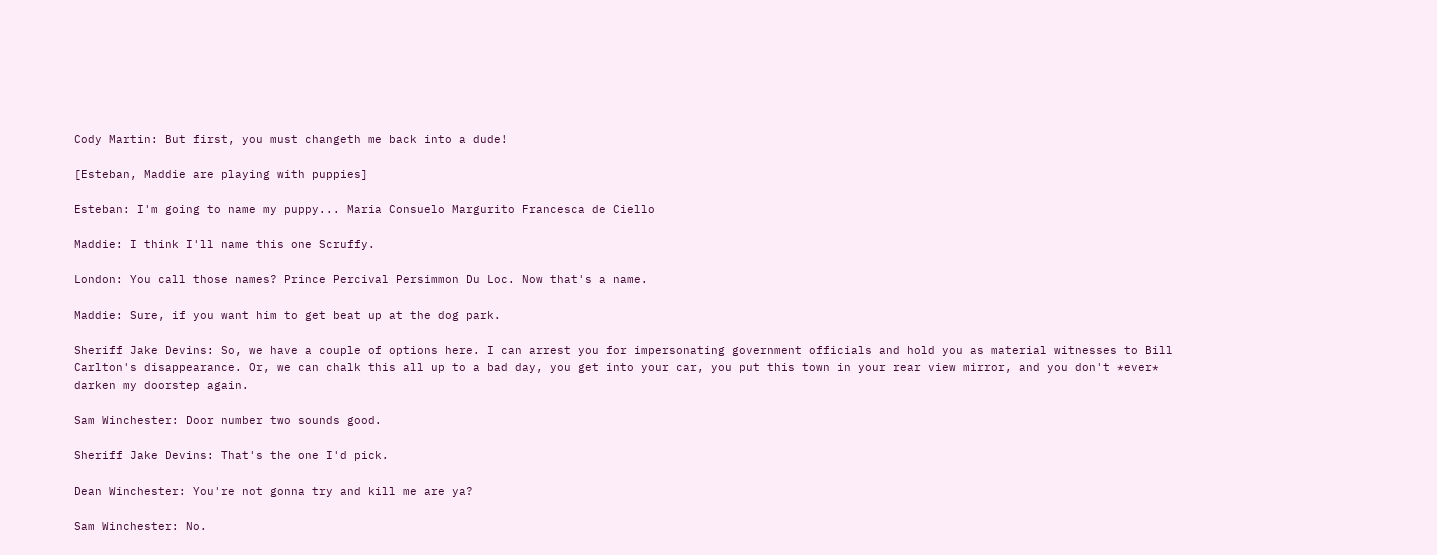Cody Martin: But first, you must changeth me back into a dude!

[Esteban, Maddie are playing with puppies]

Esteban: I'm going to name my puppy... Maria Consuelo Margurito Francesca de Ciello

Maddie: I think I'll name this one Scruffy.

London: You call those names? Prince Percival Persimmon Du Loc. Now that's a name.

Maddie: Sure, if you want him to get beat up at the dog park.

Sheriff Jake Devins: So, we have a couple of options here. I can arrest you for impersonating government officials and hold you as material witnesses to Bill Carlton's disappearance. Or, we can chalk this all up to a bad day, you get into your car, you put this town in your rear view mirror, and you don't *ever* darken my doorstep again.

Sam Winchester: Door number two sounds good.

Sheriff Jake Devins: That's the one I'd pick.

Dean Winchester: You're not gonna try and kill me are ya?

Sam Winchester: No.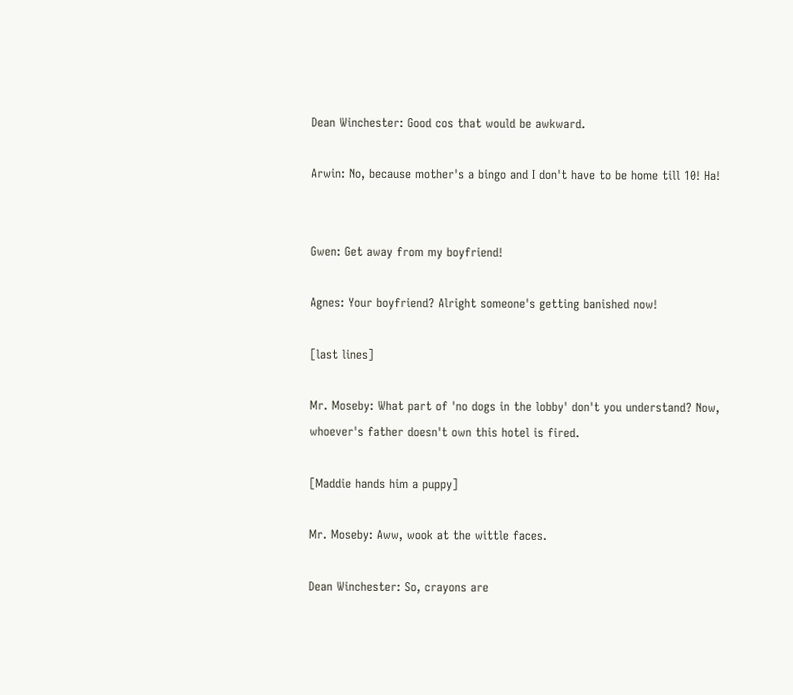Dean Winchester: Good cos that would be awkward.

Arwin: No, because mother's a bingo and I don't have to be home till 10! Ha!


Gwen: Get away from my boyfriend!

Agnes: Your boyfriend? Alright someone's getting banished now!

[last lines]

Mr. Moseby: What part of 'no dogs in the lobby' don't you understand? Now, whoever's father doesn't own this hotel is fired.

[Maddie hands him a puppy]

Mr. Moseby: Aww, wook at the wittle faces.

Dean Winchester: So, crayons are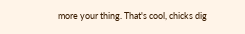more your thing. That's cool, chicks dig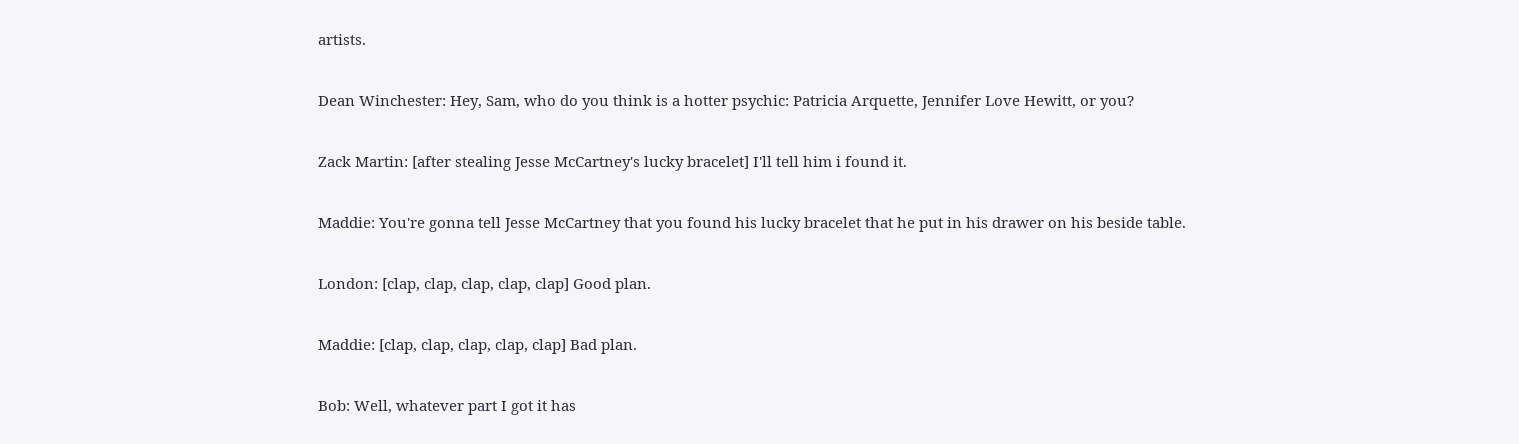artists.

Dean Winchester: Hey, Sam, who do you think is a hotter psychic: Patricia Arquette, Jennifer Love Hewitt, or you?

Zack Martin: [after stealing Jesse McCartney's lucky bracelet] I'll tell him i found it.

Maddie: You're gonna tell Jesse McCartney that you found his lucky bracelet that he put in his drawer on his beside table.

London: [clap, clap, clap, clap, clap] Good plan.

Maddie: [clap, clap, clap, clap, clap] Bad plan.

Bob: Well, whatever part I got it has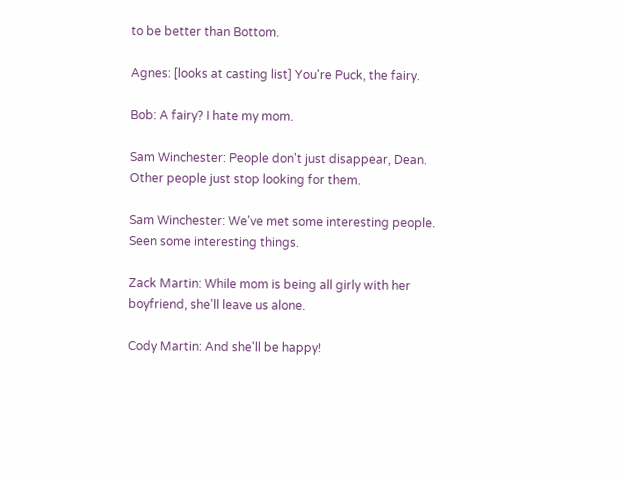to be better than Bottom.

Agnes: [looks at casting list] You're Puck, the fairy.

Bob: A fairy? I hate my mom.

Sam Winchester: People don't just disappear, Dean. Other people just stop looking for them.

Sam Winchester: We've met some interesting people. Seen some interesting things.

Zack Martin: While mom is being all girly with her boyfriend, she'll leave us alone.

Cody Martin: And she'll be happy!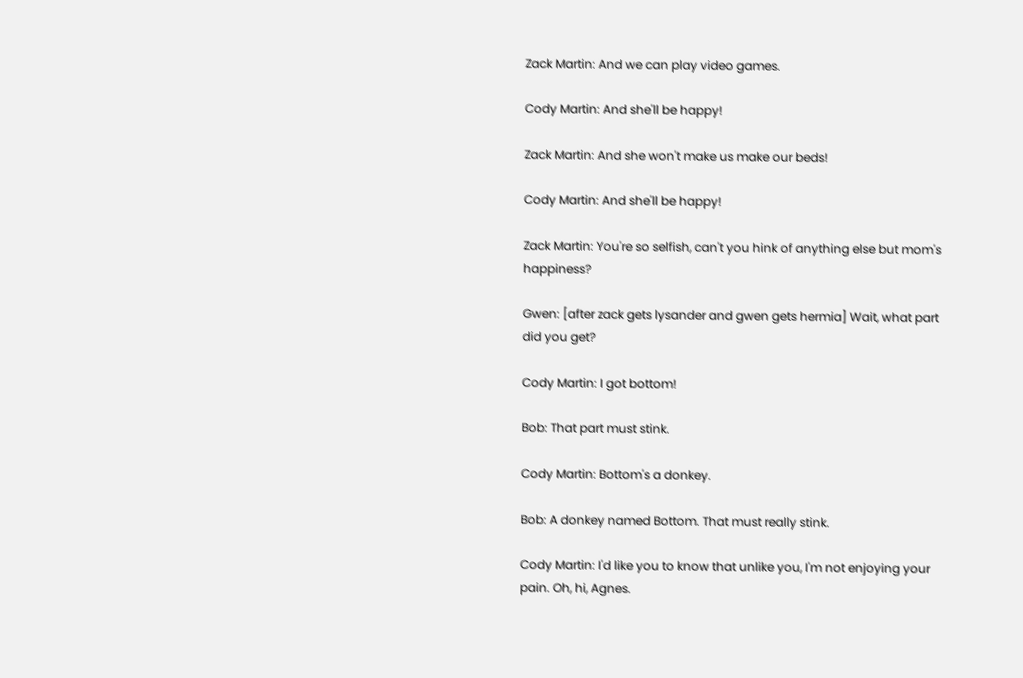Zack Martin: And we can play video games.

Cody Martin: And she'll be happy!

Zack Martin: And she won't make us make our beds!

Cody Martin: And she'll be happy!

Zack Martin: You're so selfish, can't you hink of anything else but mom's happiness?

Gwen: [after zack gets lysander and gwen gets hermia] Wait, what part did you get?

Cody Martin: I got bottom!

Bob: That part must stink.

Cody Martin: Bottom's a donkey.

Bob: A donkey named Bottom. That must really stink.

Cody Martin: I'd like you to know that unlike you, I'm not enjoying your pain. Oh, hi, Agnes.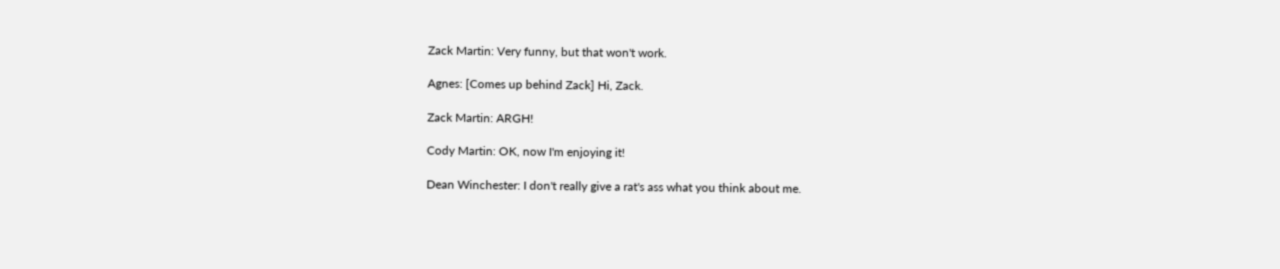Zack Martin: Very funny, but that won't work.

Agnes: [Comes up behind Zack] Hi, Zack.

Zack Martin: ARGH!

Cody Martin: OK, now I'm enjoying it!

Dean Winchester: I don't really give a rat's ass what you think about me.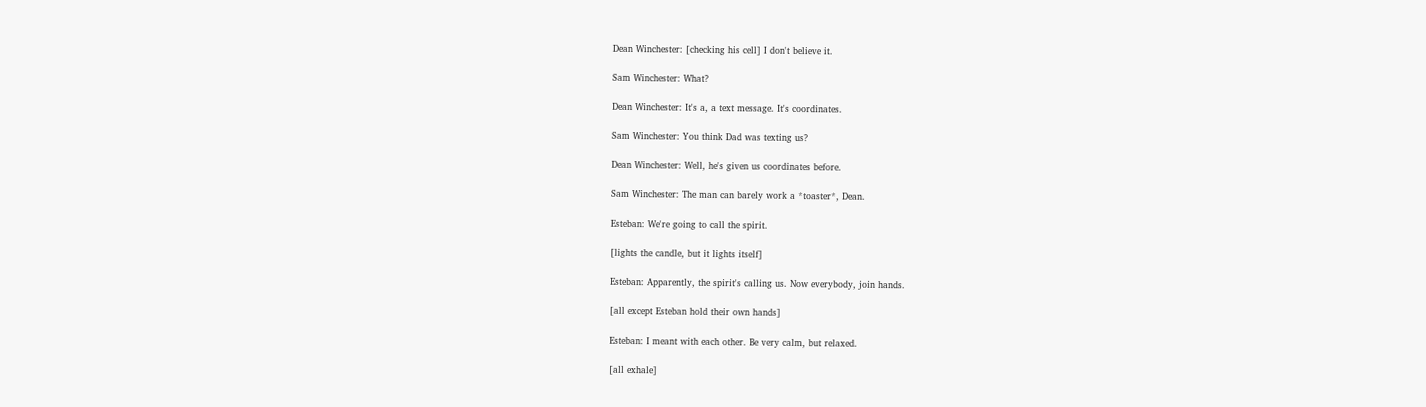Dean Winchester: [checking his cell] I don't believe it.

Sam Winchester: What?

Dean Winchester: It's a, a text message. It's coordinates.

Sam Winchester: You think Dad was texting us?

Dean Winchester: Well, he's given us coordinates before.

Sam Winchester: The man can barely work a *toaster*, Dean.

Esteban: We're going to call the spirit.

[lights the candle, but it lights itself]

Esteban: Apparently, the spirit's calling us. Now everybody, join hands.

[all except Esteban hold their own hands]

Esteban: I meant with each other. Be very calm, but relaxed.

[all exhale]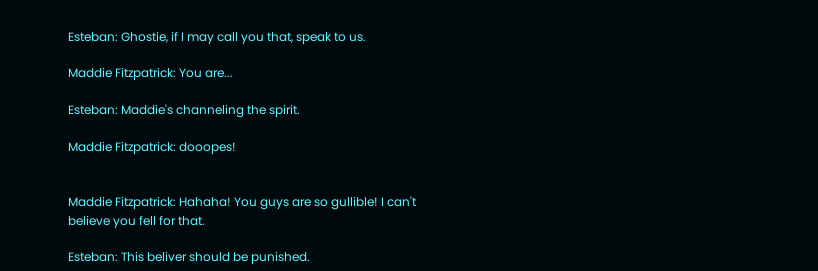Esteban: Ghostie, if I may call you that, speak to us.

Maddie Fitzpatrick: You are...

Esteban: Maddie's channeling the spirit.

Maddie Fitzpatrick: dooopes!


Maddie Fitzpatrick: Hahaha! You guys are so gullible! I can't believe you fell for that.

Esteban: This beliver should be punished.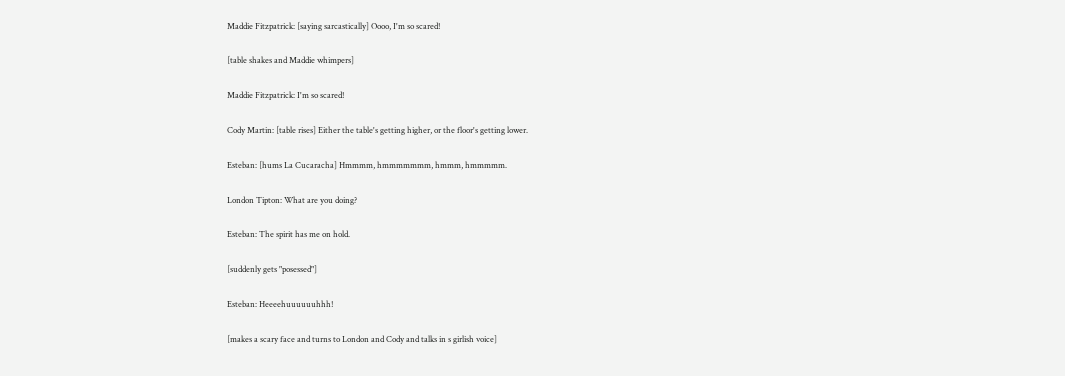Maddie Fitzpatrick: [saying sarcastically] Oooo, I'm so scared!

[table shakes and Maddie whimpers]

Maddie Fitzpatrick: I'm so scared!

Cody Martin: [table rises] Either the table's getting higher, or the floor's getting lower.

Esteban: [hums La Cucaracha] Hmmmm, hmmmmmmm, hmmm, hmmmmm.

London Tipton: What are you doing?

Esteban: The spirit has me on hold.

[suddenly gets "posessed"]

Esteban: Heeeehuuuuuuhhh!

[makes a scary face and turns to London and Cody and talks in s girlish voice]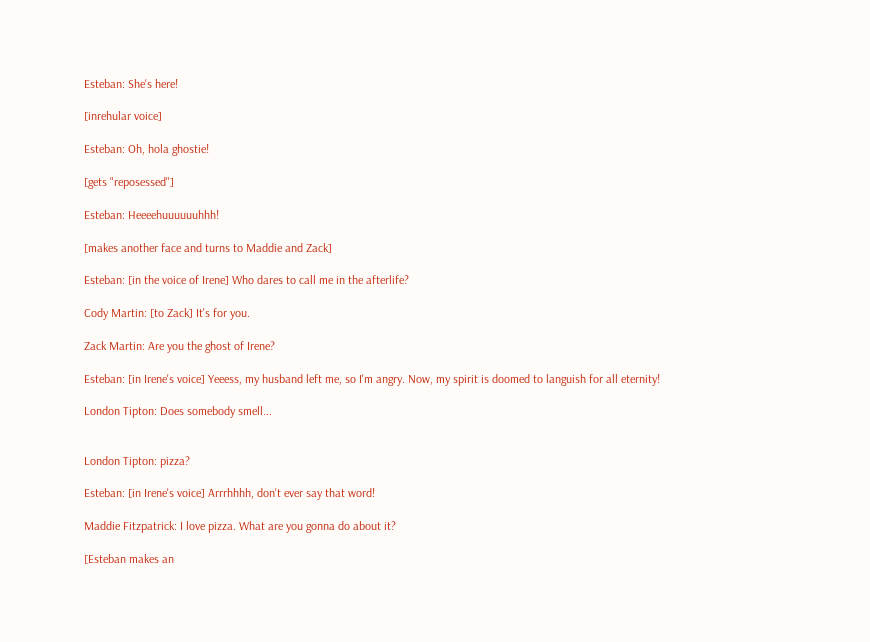Esteban: She's here!

[inrehular voice]

Esteban: Oh, hola ghostie!

[gets "reposessed"]

Esteban: Heeeehuuuuuuhhh!

[makes another face and turns to Maddie and Zack]

Esteban: [in the voice of Irene] Who dares to call me in the afterlife?

Cody Martin: [to Zack] It's for you.

Zack Martin: Are you the ghost of Irene?

Esteban: [in Irene's voice] Yeeess, my husband left me, so I'm angry. Now, my spirit is doomed to languish for all eternity!

London Tipton: Does somebody smell...


London Tipton: pizza?

Esteban: [in Irene's voice] Arrrhhhh, don't ever say that word!

Maddie Fitzpatrick: I love pizza. What are you gonna do about it?

[Esteban makes an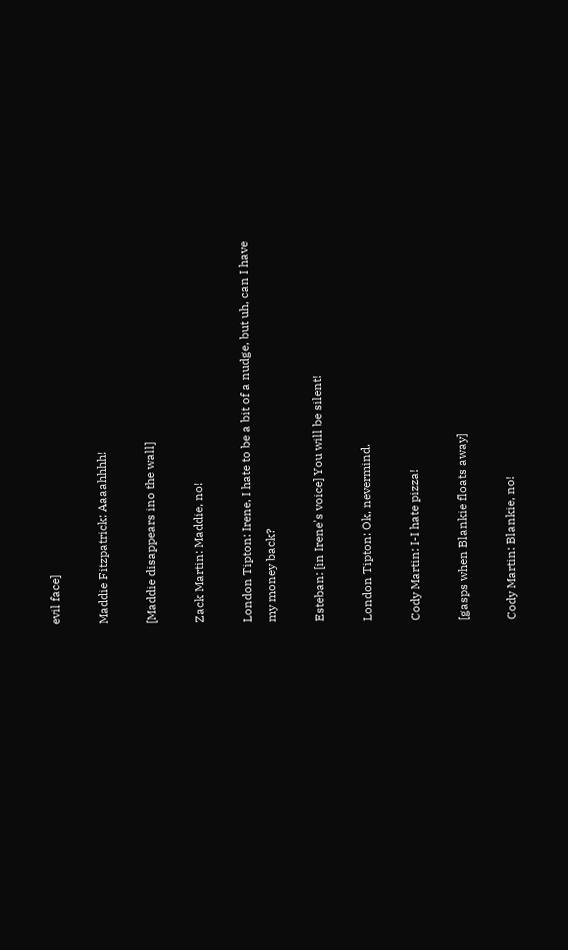evil face]

Maddie Fitzpatrick: Aaaahhhh!

[Maddie disappears ino the wall]

Zack Martin: Maddie, no!

London Tipton: Irene, I hate to be a bit of a nudge, but uh, can I have my money back?

Esteban: [in Irene's voice] You will be silent!

London Tipton: Ok, nevermind.

Cody Martin: I-I hate pizza!

[gasps when Blankie floats away]

Cody Martin: Blankie, no!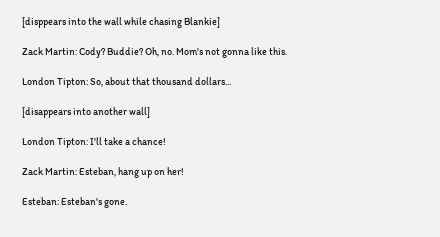[disppears into the wall while chasing Blankie]

Zack Martin: Cody? Buddie? Oh, no. Mom's not gonna like this.

London Tipton: So, about that thousand dollars...

[disappears into another wall]

London Tipton: I'll take a chance!

Zack Martin: Esteban, hang up on her!

Esteban: Esteban's gone.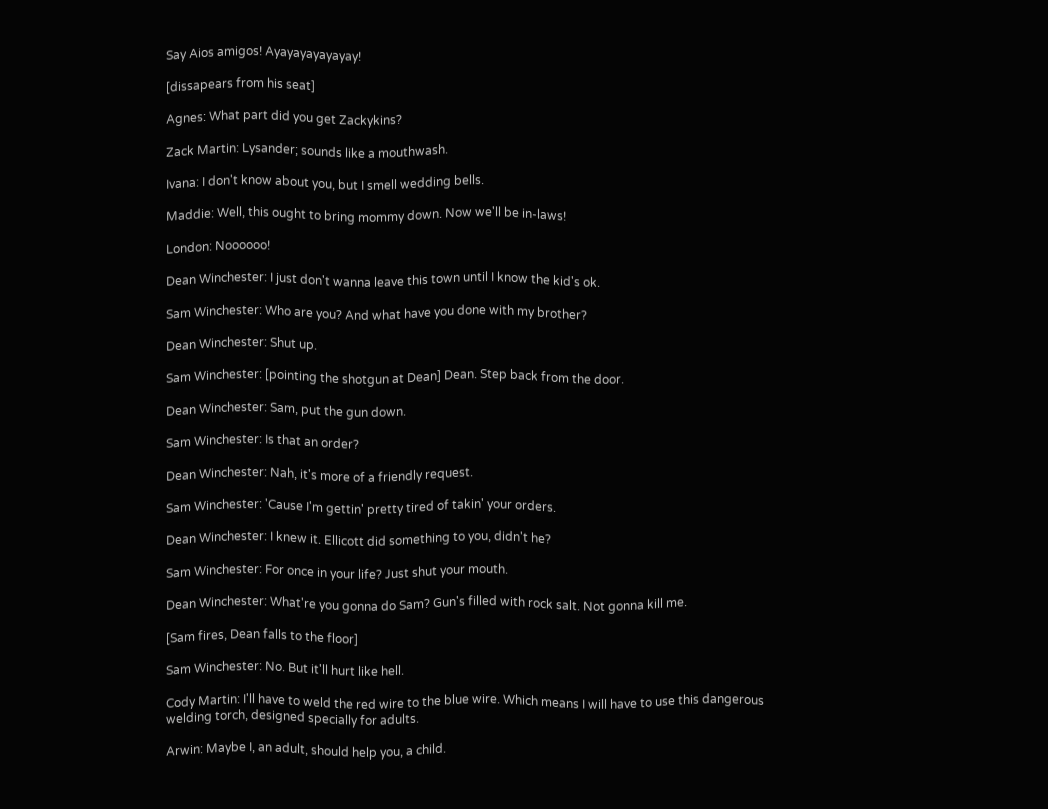Say Aios amigos! Ayayayayayayay!

[dissapears from his seat]

Agnes: What part did you get Zackykins?

Zack Martin: Lysander; sounds like a mouthwash.

Ivana: I don't know about you, but I smell wedding bells.

Maddie: Well, this ought to bring mommy down. Now we'll be in-laws!

London: Noooooo!

Dean Winchester: I just don't wanna leave this town until I know the kid's ok.

Sam Winchester: Who are you? And what have you done with my brother?

Dean Winchester: Shut up.

Sam Winchester: [pointing the shotgun at Dean] Dean. Step back from the door.

Dean Winchester: Sam, put the gun down.

Sam Winchester: Is that an order?

Dean Winchester: Nah, it's more of a friendly request.

Sam Winchester: 'Cause I'm gettin' pretty tired of takin' your orders.

Dean Winchester: I knew it. Ellicott did something to you, didn't he?

Sam Winchester: For once in your life? Just shut your mouth.

Dean Winchester: What're you gonna do Sam? Gun's filled with rock salt. Not gonna kill me.

[Sam fires, Dean falls to the floor]

Sam Winchester: No. But it'll hurt like hell.

Cody Martin: I'll have to weld the red wire to the blue wire. Which means I will have to use this dangerous welding torch, designed specially for adults.

Arwin: Maybe I, an adult, should help you, a child.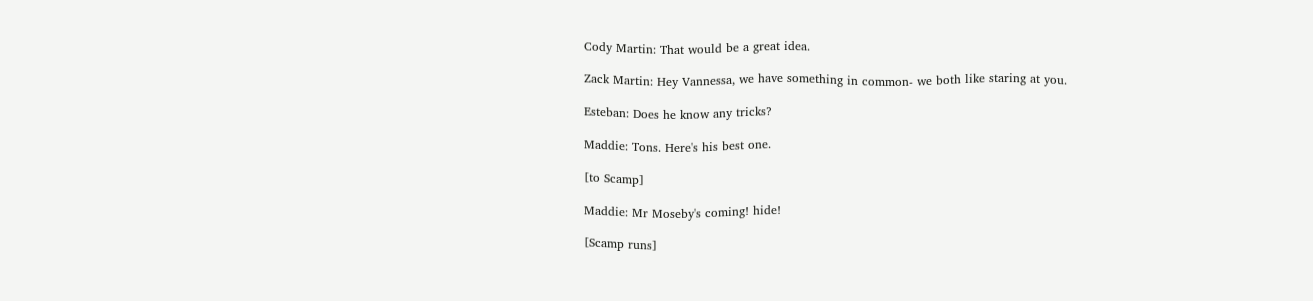Cody Martin: That would be a great idea.

Zack Martin: Hey Vannessa, we have something in common- we both like staring at you.

Esteban: Does he know any tricks?

Maddie: Tons. Here's his best one.

[to Scamp]

Maddie: Mr Moseby's coming! hide!

[Scamp runs]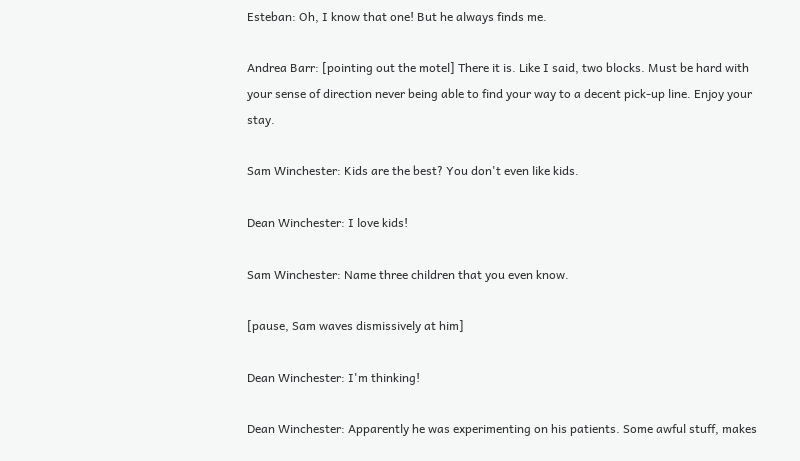Esteban: Oh, I know that one! But he always finds me.

Andrea Barr: [pointing out the motel] There it is. Like I said, two blocks. Must be hard with your sense of direction never being able to find your way to a decent pick-up line. Enjoy your stay.

Sam Winchester: Kids are the best? You don't even like kids.

Dean Winchester: I love kids!

Sam Winchester: Name three children that you even know.

[pause, Sam waves dismissively at him]

Dean Winchester: I'm thinking!

Dean Winchester: Apparently he was experimenting on his patients. Some awful stuff, makes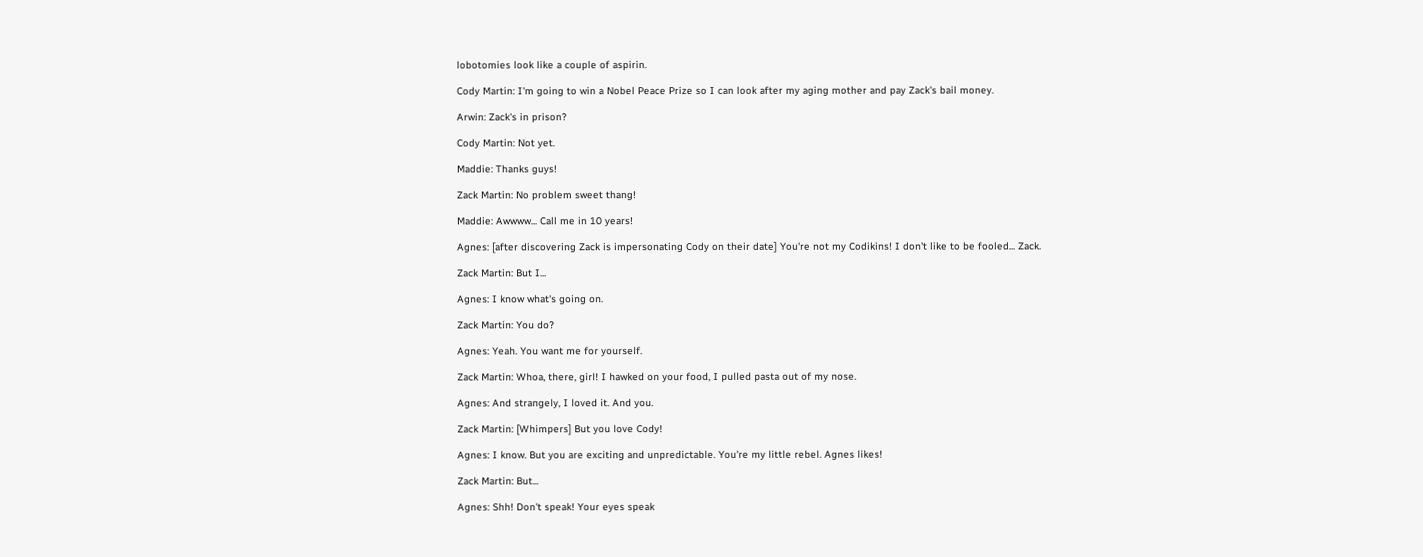lobotomies look like a couple of aspirin.

Cody Martin: I'm going to win a Nobel Peace Prize so I can look after my aging mother and pay Zack's bail money.

Arwin: Zack's in prison?

Cody Martin: Not yet.

Maddie: Thanks guys!

Zack Martin: No problem sweet thang!

Maddie: Awwww... Call me in 10 years!

Agnes: [after discovering Zack is impersonating Cody on their date] You're not my Codikins! I don't like to be fooled... Zack.

Zack Martin: But I...

Agnes: I know what's going on.

Zack Martin: You do?

Agnes: Yeah. You want me for yourself.

Zack Martin: Whoa, there, girl! I hawked on your food, I pulled pasta out of my nose.

Agnes: And strangely, I loved it. And you.

Zack Martin: [Whimpers] But you love Cody!

Agnes: I know. But you are exciting and unpredictable. You're my little rebel. Agnes likes!

Zack Martin: But...

Agnes: Shh! Don't speak! Your eyes speak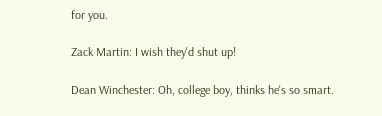for you.

Zack Martin: I wish they'd shut up!

Dean Winchester: Oh, college boy, thinks he's so smart.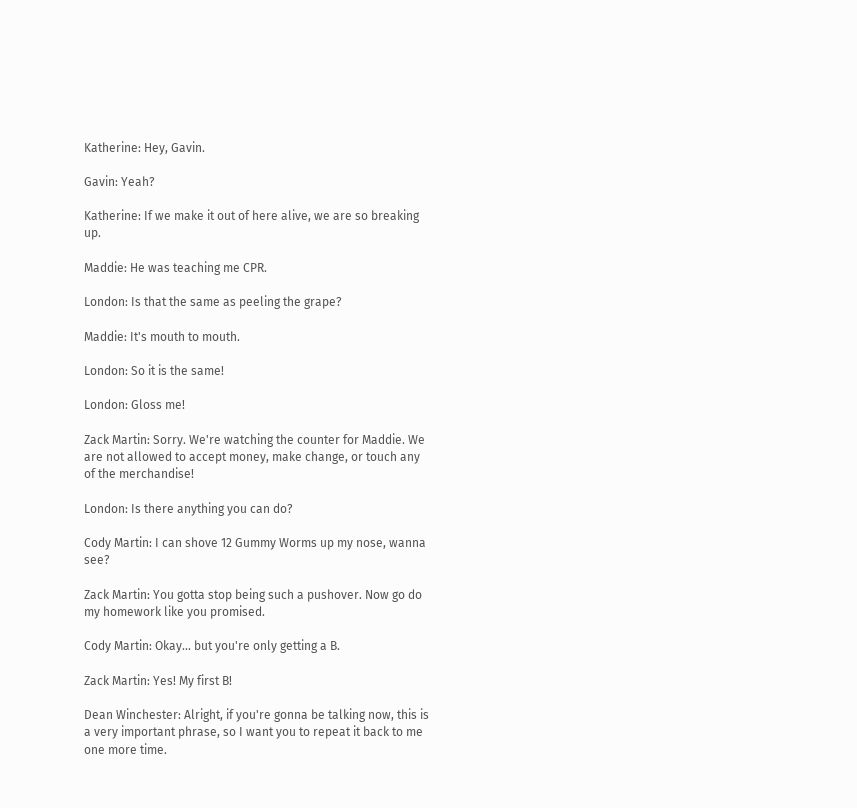Katherine: Hey, Gavin.

Gavin: Yeah?

Katherine: If we make it out of here alive, we are so breaking up.

Maddie: He was teaching me CPR.

London: Is that the same as peeling the grape?

Maddie: It's mouth to mouth.

London: So it is the same!

London: Gloss me!

Zack Martin: Sorry. We're watching the counter for Maddie. We are not allowed to accept money, make change, or touch any of the merchandise!

London: Is there anything you can do?

Cody Martin: I can shove 12 Gummy Worms up my nose, wanna see?

Zack Martin: You gotta stop being such a pushover. Now go do my homework like you promised.

Cody Martin: Okay... but you're only getting a B.

Zack Martin: Yes! My first B!

Dean Winchester: Alright, if you're gonna be talking now, this is a very important phrase, so I want you to repeat it back to me one more time.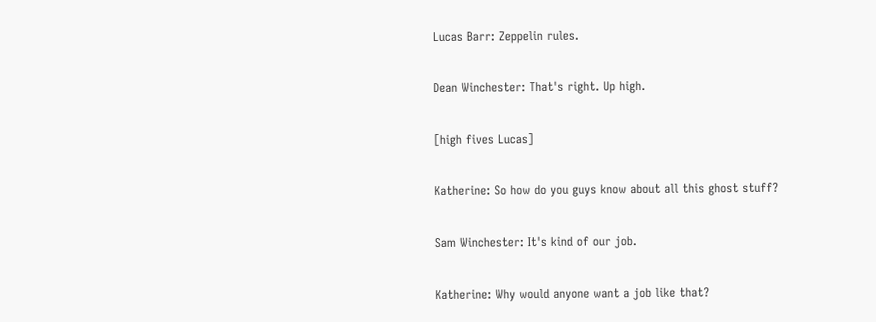Lucas Barr: Zeppelin rules.

Dean Winchester: That's right. Up high.

[high fives Lucas]

Katherine: So how do you guys know about all this ghost stuff?

Sam Winchester: It's kind of our job.

Katherine: Why would anyone want a job like that?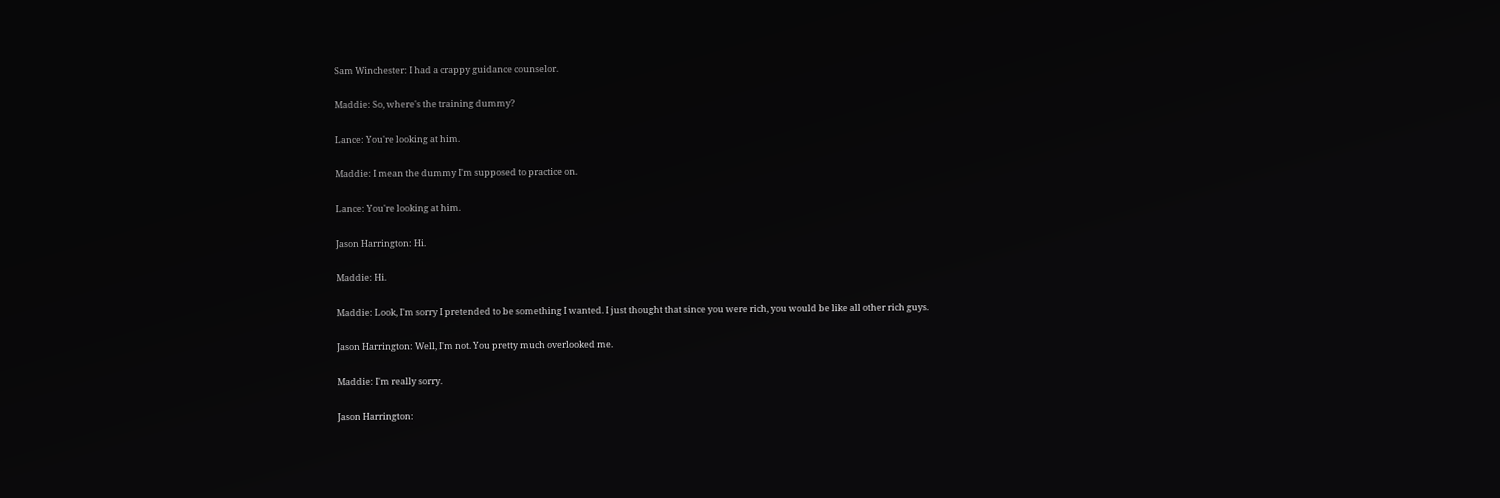Sam Winchester: I had a crappy guidance counselor.

Maddie: So, where's the training dummy?

Lance: You're looking at him.

Maddie: I mean the dummy I'm supposed to practice on.

Lance: You're looking at him.

Jason Harrington: Hi.

Maddie: Hi.

Maddie: Look, I'm sorry I pretended to be something I wanted. I just thought that since you were rich, you would be like all other rich guys.

Jason Harrington: Well, I'm not. You pretty much overlooked me.

Maddie: I'm really sorry.

Jason Harrington: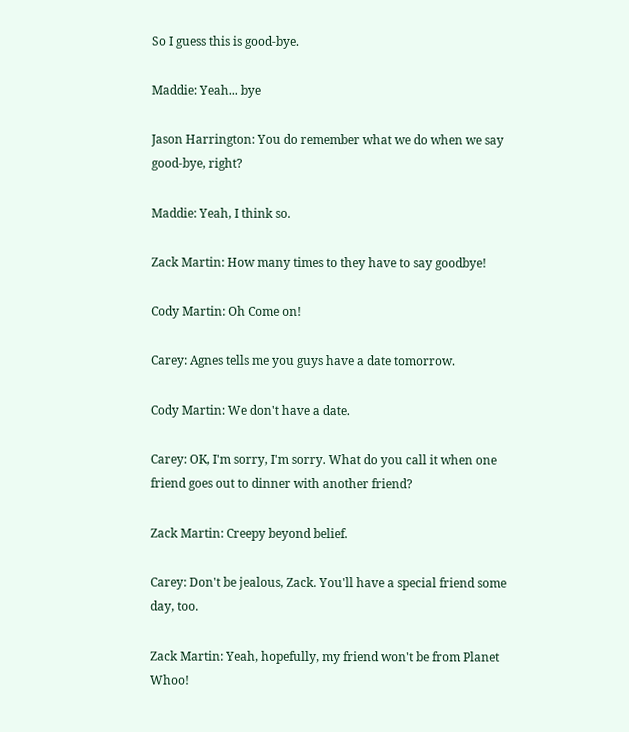So I guess this is good-bye.

Maddie: Yeah... bye

Jason Harrington: You do remember what we do when we say good-bye, right?

Maddie: Yeah, I think so.

Zack Martin: How many times to they have to say goodbye!

Cody Martin: Oh Come on!

Carey: Agnes tells me you guys have a date tomorrow.

Cody Martin: We don't have a date.

Carey: OK, I'm sorry, I'm sorry. What do you call it when one friend goes out to dinner with another friend?

Zack Martin: Creepy beyond belief.

Carey: Don't be jealous, Zack. You'll have a special friend some day, too.

Zack Martin: Yeah, hopefully, my friend won't be from Planet Whoo!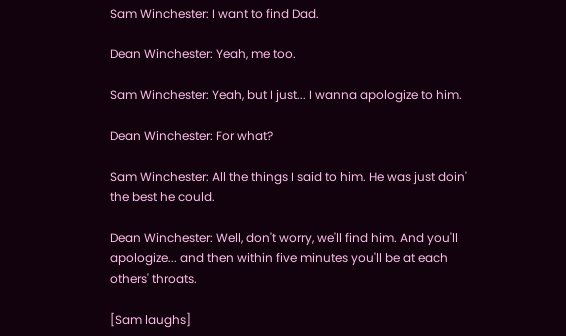Sam Winchester: I want to find Dad.

Dean Winchester: Yeah, me too.

Sam Winchester: Yeah, but I just... I wanna apologize to him.

Dean Winchester: For what?

Sam Winchester: All the things I said to him. He was just doin' the best he could.

Dean Winchester: Well, don't worry, we'll find him. And you'll apologize... and then within five minutes you'll be at each others' throats.

[Sam laughs]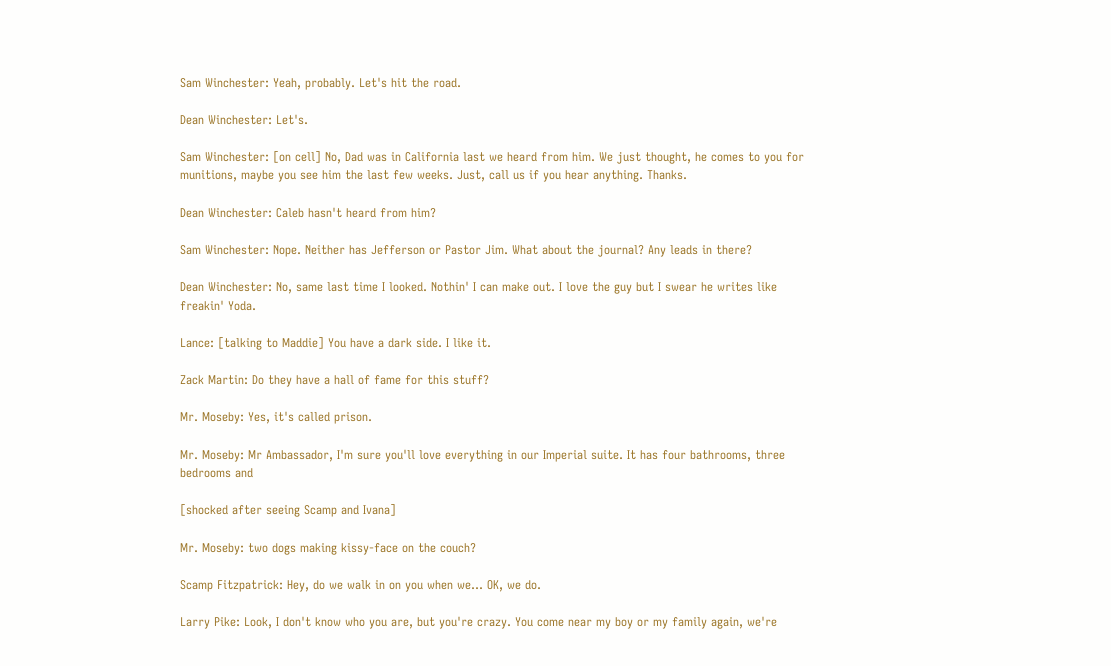Sam Winchester: Yeah, probably. Let's hit the road.

Dean Winchester: Let's.

Sam Winchester: [on cell] No, Dad was in California last we heard from him. We just thought, he comes to you for munitions, maybe you see him the last few weeks. Just, call us if you hear anything. Thanks.

Dean Winchester: Caleb hasn't heard from him?

Sam Winchester: Nope. Neither has Jefferson or Pastor Jim. What about the journal? Any leads in there?

Dean Winchester: No, same last time I looked. Nothin' I can make out. I love the guy but I swear he writes like freakin' Yoda.

Lance: [talking to Maddie] You have a dark side. I like it.

Zack Martin: Do they have a hall of fame for this stuff?

Mr. Moseby: Yes, it's called prison.

Mr. Moseby: Mr Ambassador, I'm sure you'll love everything in our Imperial suite. It has four bathrooms, three bedrooms and

[shocked after seeing Scamp and Ivana]

Mr. Moseby: two dogs making kissy-face on the couch?

Scamp Fitzpatrick: Hey, do we walk in on you when we... OK, we do.

Larry Pike: Look, I don't know who you are, but you're crazy. You come near my boy or my family again, we're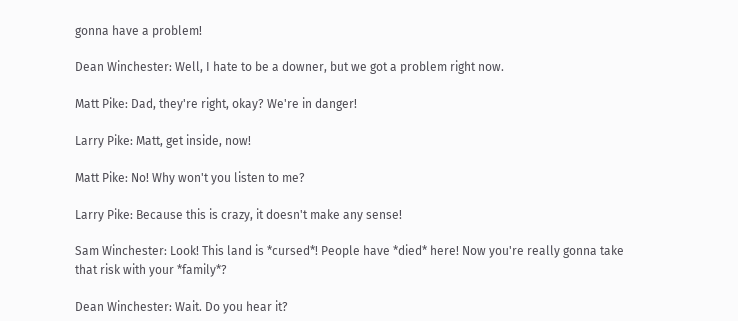gonna have a problem!

Dean Winchester: Well, I hate to be a downer, but we got a problem right now.

Matt Pike: Dad, they're right, okay? We're in danger!

Larry Pike: Matt, get inside, now!

Matt Pike: No! Why won't you listen to me?

Larry Pike: Because this is crazy, it doesn't make any sense!

Sam Winchester: Look! This land is *cursed*! People have *died* here! Now you're really gonna take that risk with your *family*?

Dean Winchester: Wait. Do you hear it?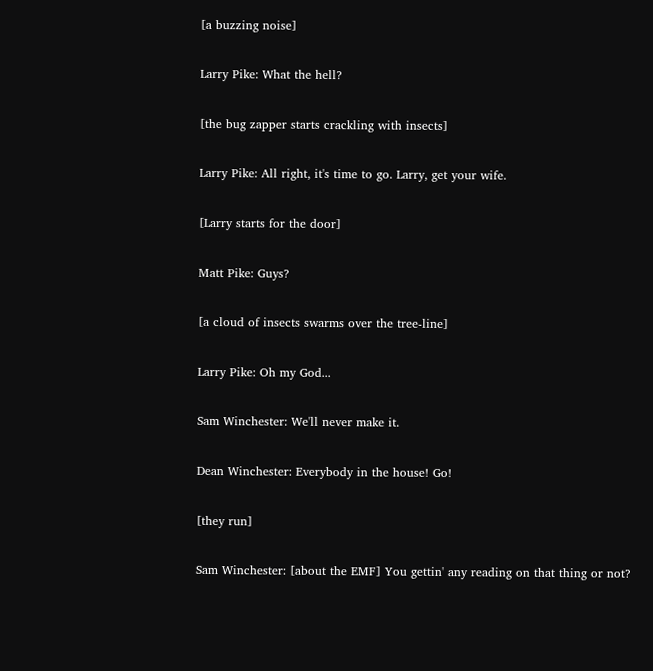[a buzzing noise]

Larry Pike: What the hell?

[the bug zapper starts crackling with insects]

Larry Pike: All right, it's time to go. Larry, get your wife.

[Larry starts for the door]

Matt Pike: Guys?

[a cloud of insects swarms over the tree-line]

Larry Pike: Oh my God...

Sam Winchester: We'll never make it.

Dean Winchester: Everybody in the house! Go!

[they run]

Sam Winchester: [about the EMF] You gettin' any reading on that thing or not?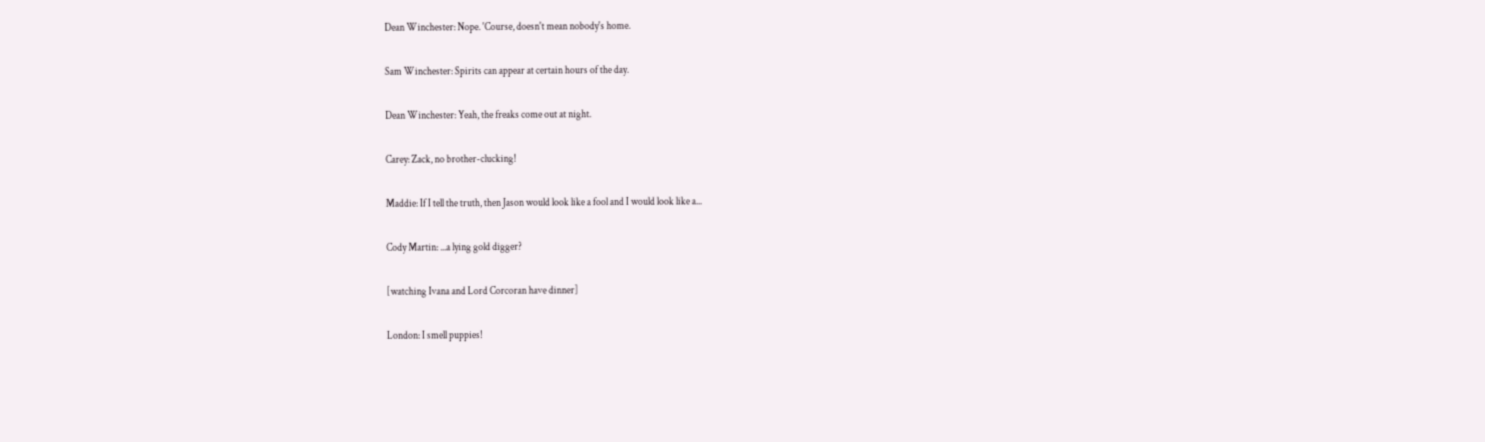Dean Winchester: Nope. 'Course, doesn't mean nobody's home.

Sam Winchester: Spirits can appear at certain hours of the day.

Dean Winchester: Yeah, the freaks come out at night.

Carey: Zack, no brother-clucking!

Maddie: If I tell the truth, then Jason would look like a fool and I would look like a...

Cody Martin: ...a lying gold digger?

[watching Ivana and Lord Corcoran have dinner]

London: I smell puppies!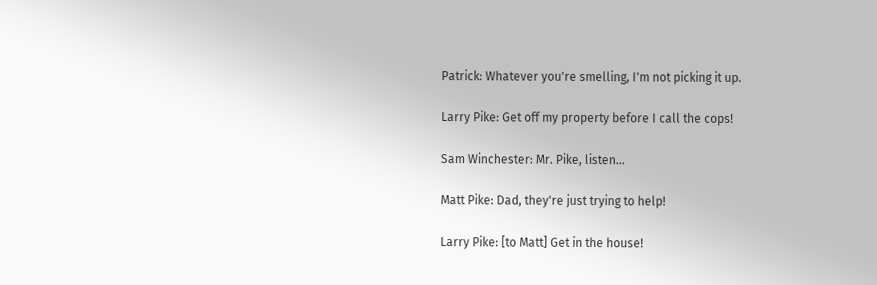Patrick: Whatever you're smelling, I'm not picking it up.

Larry Pike: Get off my property before I call the cops!

Sam Winchester: Mr. Pike, listen...

Matt Pike: Dad, they're just trying to help!

Larry Pike: [to Matt] Get in the house!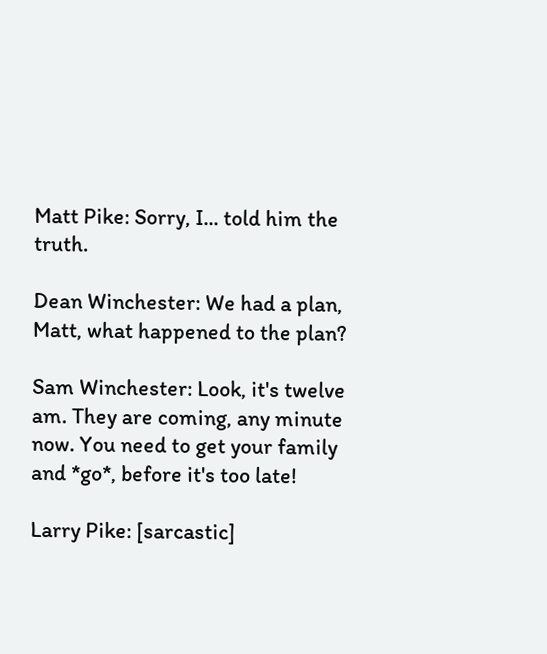Matt Pike: Sorry, I... told him the truth.

Dean Winchester: We had a plan, Matt, what happened to the plan?

Sam Winchester: Look, it's twelve am. They are coming, any minute now. You need to get your family and *go*, before it's too late!

Larry Pike: [sarcastic]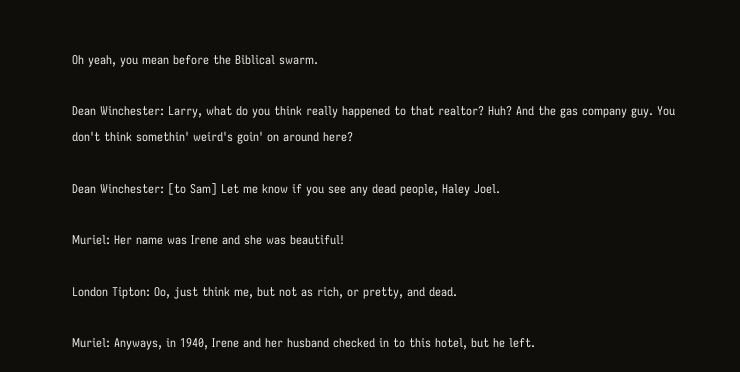Oh yeah, you mean before the Biblical swarm.

Dean Winchester: Larry, what do you think really happened to that realtor? Huh? And the gas company guy. You don't think somethin' weird's goin' on around here?

Dean Winchester: [to Sam] Let me know if you see any dead people, Haley Joel.

Muriel: Her name was Irene and she was beautiful!

London Tipton: Oo, just think me, but not as rich, or pretty, and dead.

Muriel: Anyways, in 1940, Irene and her husband checked in to this hotel, but he left.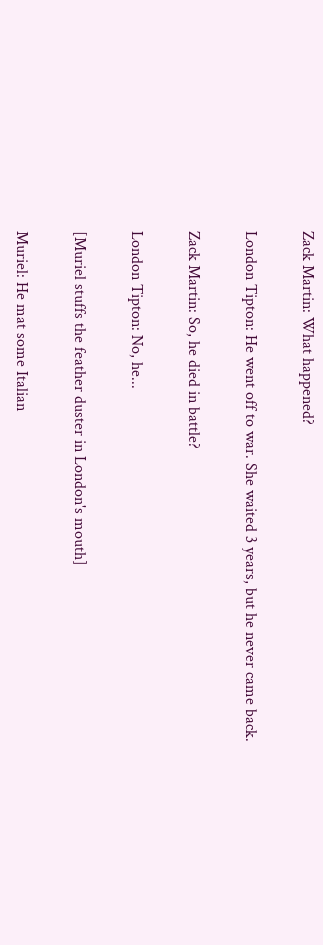Zack Martin: What happened?

London Tipton: He went off to war. She waited 3 years, but he never came back.

Zack Martin: So, he died in battle?

London Tipton: No, he...

[Muriel stuffs the feather duster in London's mouth]

Muriel: He mat some Italian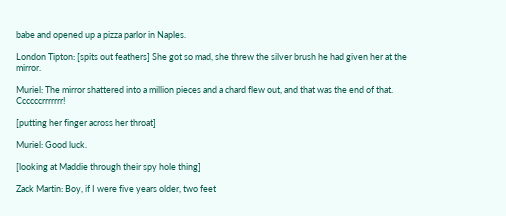babe and opened up a pizza parlor in Naples.

London Tipton: [spits out feathers] She got so mad, she threw the silver brush he had given her at the mirror.

Muriel: The mirror shattered into a million pieces and a chard flew out, and that was the end of that. Ccccccrrrrrrr!

[putting her finger across her throat]

Muriel: Good luck.

[looking at Maddie through their spy hole thing]

Zack Martin: Boy, if I were five years older, two feet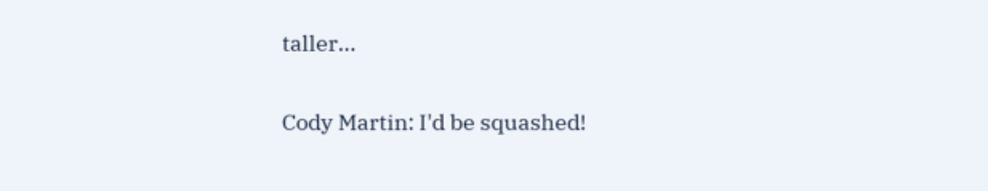taller...

Cody Martin: I'd be squashed!